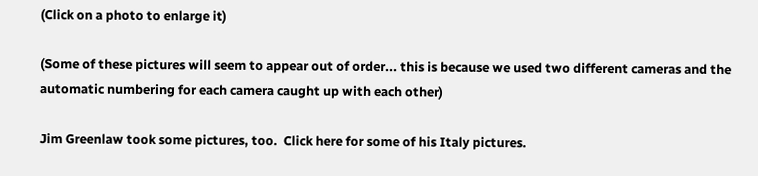(Click on a photo to enlarge it)

(Some of these pictures will seem to appear out of order... this is because we used two different cameras and the automatic numbering for each camera caught up with each other)

Jim Greenlaw took some pictures, too.  Click here for some of his Italy pictures.